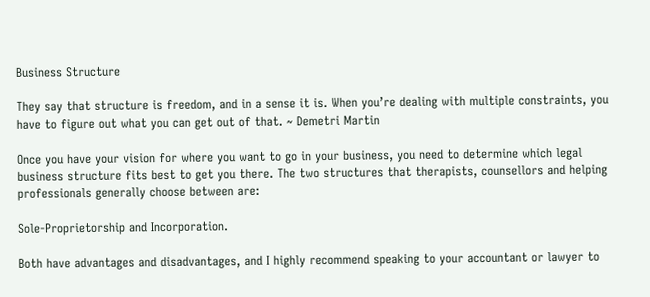Business Structure

They say that structure is freedom, and in a sense it is. When you’re dealing with multiple constraints, you have to figure out what you can get out of that. ~ Demetri Martin

Once you have your vision for where you want to go in your business, you need to determine which legal business structure fits best to get you there. The two structures that therapists, counsellors and helping professionals generally choose between are:

Sole-Proprietorship and Incorporation.

Both have advantages and disadvantages, and I highly recommend speaking to your accountant or lawyer to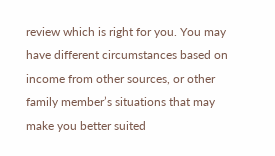review which is right for you. You may have different circumstances based on income from other sources, or other family member’s situations that may make you better suited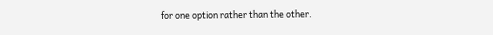for one option rather than the other.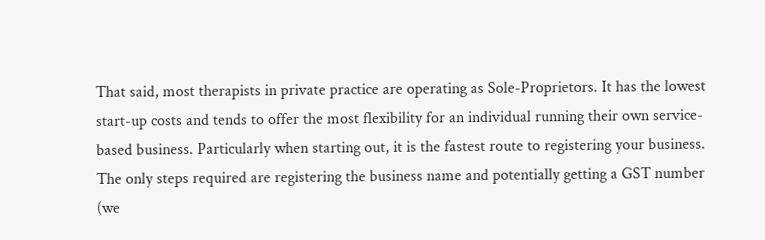That said, most therapists in private practice are operating as Sole-Proprietors. It has the lowest start-up costs and tends to offer the most flexibility for an individual running their own service-based business. Particularly when starting out, it is the fastest route to registering your business. The only steps required are registering the business name and potentially getting a GST number (we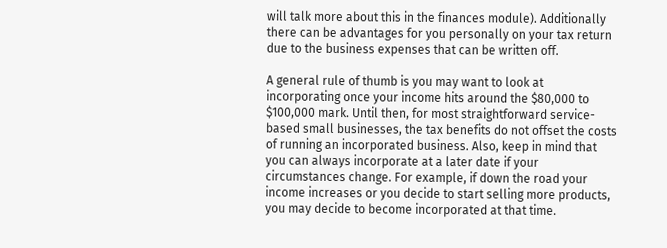will talk more about this in the finances module). Additionally there can be advantages for you personally on your tax return due to the business expenses that can be written off.

A general rule of thumb is you may want to look at incorporating once your income hits around the $80,000 to $100,000 mark. Until then, for most straightforward service-based small businesses, the tax benefits do not offset the costs of running an incorporated business. Also, keep in mind that you can always incorporate at a later date if your circumstances change. For example, if down the road your income increases or you decide to start selling more products, you may decide to become incorporated at that time.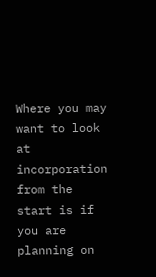Where you may want to look at incorporation from the start is if you are planning on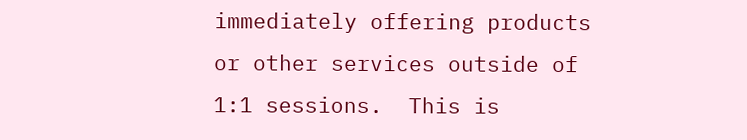immediately offering products or other services outside of 1:1 sessions.  This is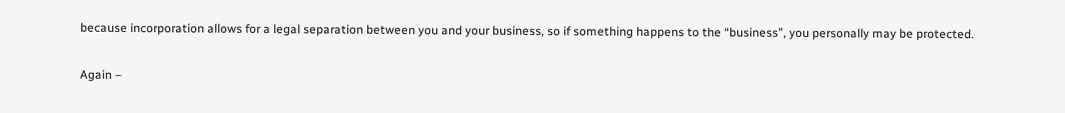because incorporation allows for a legal separation between you and your business, so if something happens to the “business”, you personally may be protected.

Again –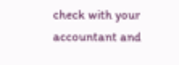check with your accountant and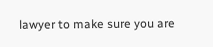lawyer to make sure you are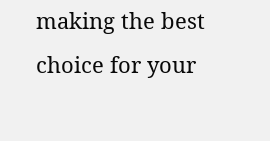making the best choice for your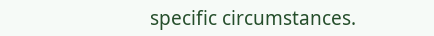specific circumstances.